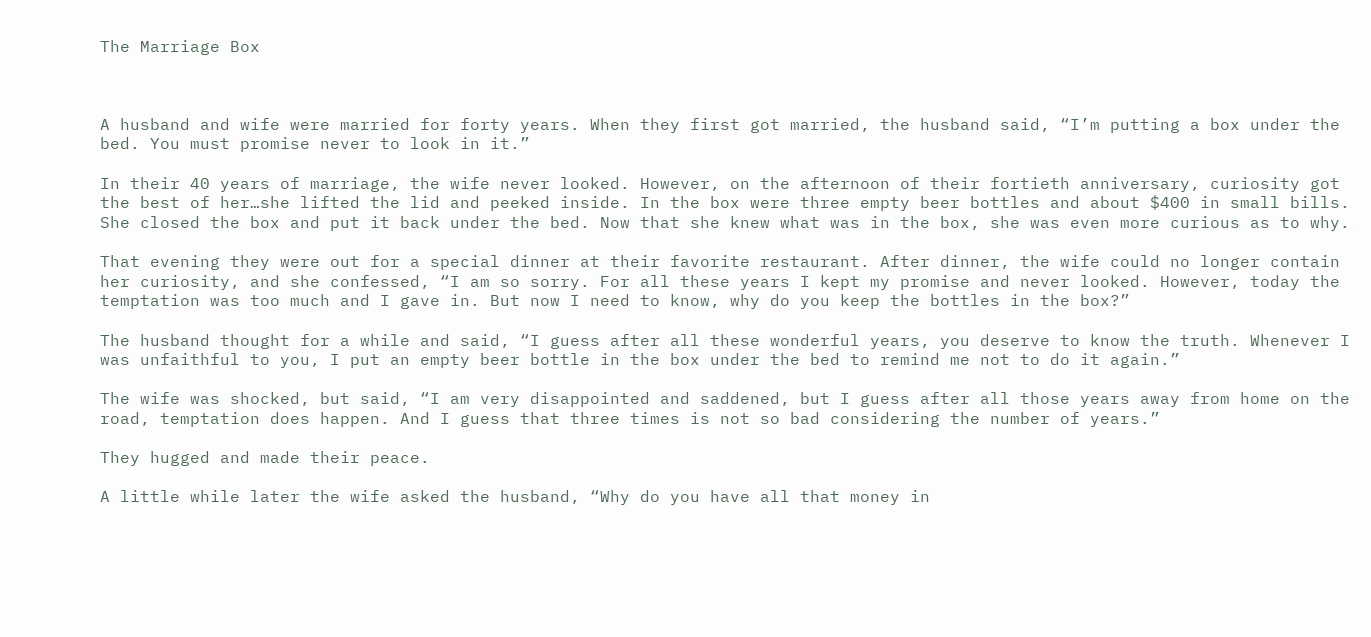The Marriage Box



A husband and wife were married for forty years. When they first got married, the husband said, “I’m putting a box under the bed. You must promise never to look in it.”

In their 40 years of marriage, the wife never looked. However, on the afternoon of their fortieth anniversary, curiosity got the best of her…she lifted the lid and peeked inside. In the box were three empty beer bottles and about $400 in small bills. She closed the box and put it back under the bed. Now that she knew what was in the box, she was even more curious as to why.

That evening they were out for a special dinner at their favorite restaurant. After dinner, the wife could no longer contain her curiosity, and she confessed, “I am so sorry. For all these years I kept my promise and never looked. However, today the temptation was too much and I gave in. But now I need to know, why do you keep the bottles in the box?”

The husband thought for a while and said, “I guess after all these wonderful years, you deserve to know the truth. Whenever I was unfaithful to you, I put an empty beer bottle in the box under the bed to remind me not to do it again.”

The wife was shocked, but said, “I am very disappointed and saddened, but I guess after all those years away from home on the road, temptation does happen. And I guess that three times is not so bad considering the number of years.”

They hugged and made their peace.

A little while later the wife asked the husband, “Why do you have all that money in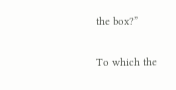the box?”

To which the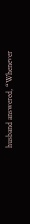husband answered, “Whenever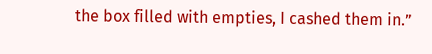the box filled with empties, I cashed them in.”